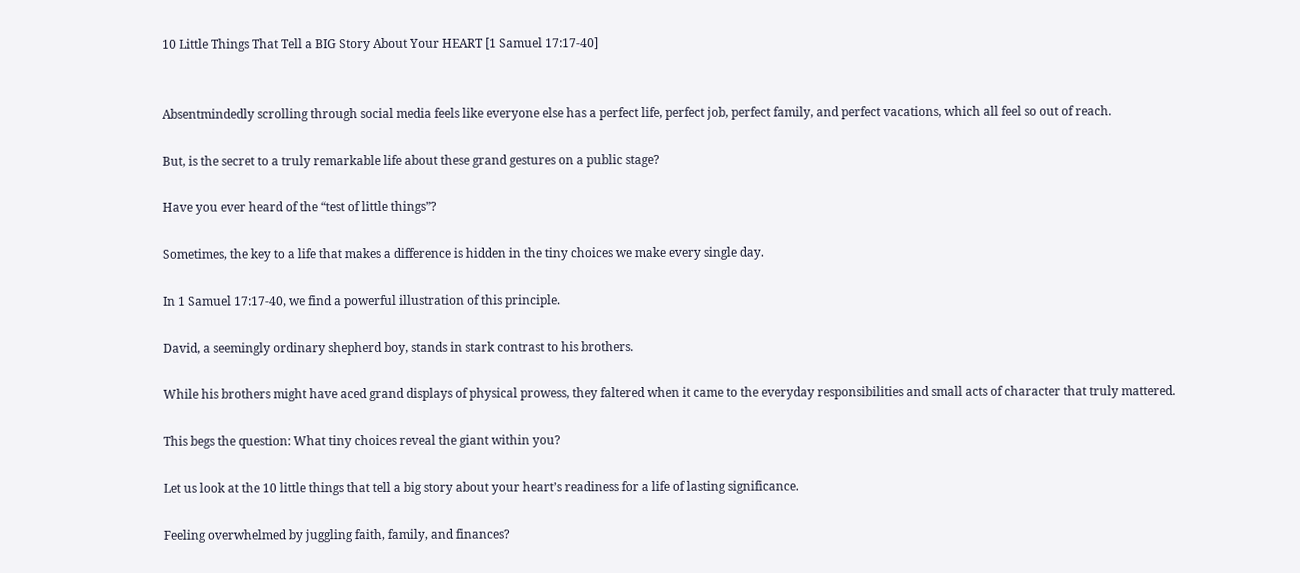10 Little Things That Tell a BIG Story About Your HEART [1 Samuel 17:17-40]


Absentmindedly scrolling through social media feels like everyone else has a perfect life, perfect job, perfect family, and perfect vacations, which all feel so out of reach.

But, is the secret to a truly remarkable life about these grand gestures on a public stage?

Have you ever heard of the “test of little things”?

Sometimes, the key to a life that makes a difference is hidden in the tiny choices we make every single day.

In 1 Samuel 17:17-40, we find a powerful illustration of this principle.

David, a seemingly ordinary shepherd boy, stands in stark contrast to his brothers.

While his brothers might have aced grand displays of physical prowess, they faltered when it came to the everyday responsibilities and small acts of character that truly mattered.

This begs the question: What tiny choices reveal the giant within you?

Let us look at the 10 little things that tell a big story about your heart’s readiness for a life of lasting significance.

Feeling overwhelmed by juggling faith, family, and finances?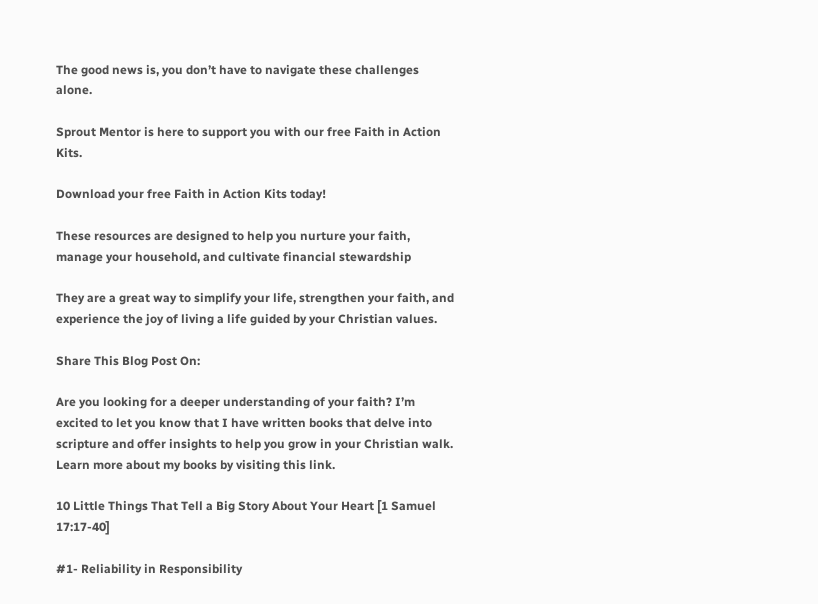The good news is, you don’t have to navigate these challenges alone.

Sprout Mentor is here to support you with our free Faith in Action Kits.

Download your free Faith in Action Kits today!

These resources are designed to help you nurture your faith, manage your household, and cultivate financial stewardship

They are a great way to simplify your life, strengthen your faith, and experience the joy of living a life guided by your Christian values.

Share This Blog Post On:

Are you looking for a deeper understanding of your faith? I’m excited to let you know that I have written books that delve into scripture and offer insights to help you grow in your Christian walk. Learn more about my books by visiting this link.

10 Little Things That Tell a Big Story About Your Heart [1 Samuel 17:17-40]

#1- Reliability in Responsibility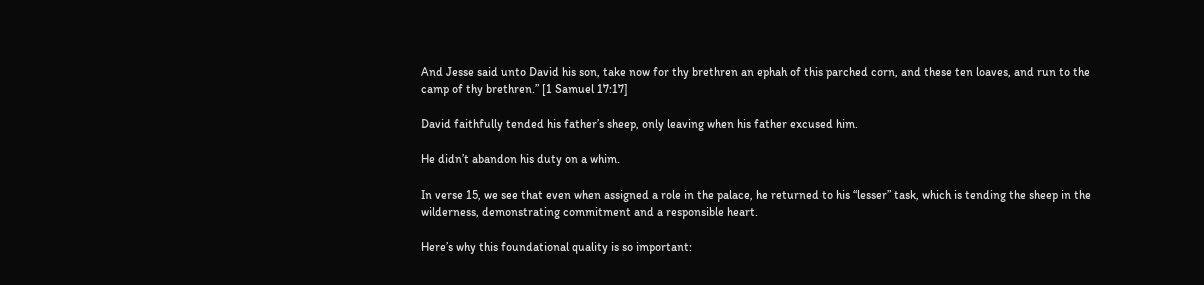And Jesse said unto David his son, take now for thy brethren an ephah of this parched corn, and these ten loaves, and run to the camp of thy brethren.” [1 Samuel 17:17]

David faithfully tended his father’s sheep, only leaving when his father excused him.

He didn’t abandon his duty on a whim.

In verse 15, we see that even when assigned a role in the palace, he returned to his “lesser” task, which is tending the sheep in the wilderness, demonstrating commitment and a responsible heart.

Here’s why this foundational quality is so important: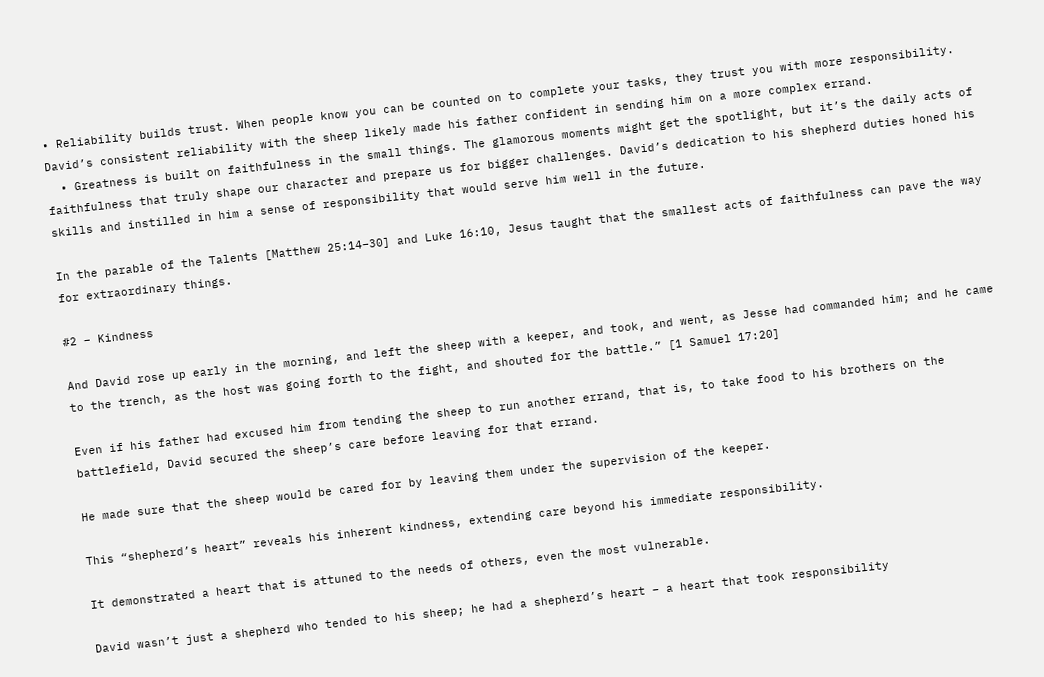• Reliability builds trust. When people know you can be counted on to complete your tasks, they trust you with more responsibility. David’s consistent reliability with the sheep likely made his father confident in sending him on a more complex errand.
  • Greatness is built on faithfulness in the small things. The glamorous moments might get the spotlight, but it’s the daily acts of faithfulness that truly shape our character and prepare us for bigger challenges. David’s dedication to his shepherd duties honed his skills and instilled in him a sense of responsibility that would serve him well in the future.

In the parable of the Talents [Matthew 25:14–30] and Luke 16:10, Jesus taught that the smallest acts of faithfulness can pave the way for extraordinary things.

#2 – Kindness

And David rose up early in the morning, and left the sheep with a keeper, and took, and went, as Jesse had commanded him; and he came to the trench, as the host was going forth to the fight, and shouted for the battle.” [1 Samuel 17:20]

Even if his father had excused him from tending the sheep to run another errand, that is, to take food to his brothers on the battlefield, David secured the sheep’s care before leaving for that errand.

He made sure that the sheep would be cared for by leaving them under the supervision of the keeper.

This “shepherd’s heart” reveals his inherent kindness, extending care beyond his immediate responsibility.

It demonstrated a heart that is attuned to the needs of others, even the most vulnerable.

David wasn’t just a shepherd who tended to his sheep; he had a shepherd’s heart – a heart that took responsibility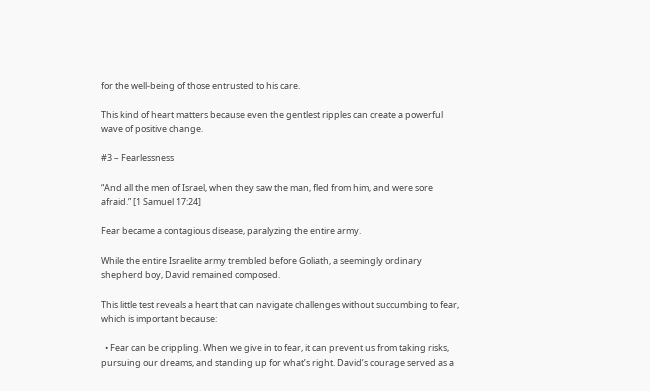for the well-being of those entrusted to his care.

This kind of heart matters because even the gentlest ripples can create a powerful wave of positive change.

#3 – Fearlessness

“And all the men of Israel, when they saw the man, fled from him, and were sore afraid.” [1 Samuel 17:24]

Fear became a contagious disease, paralyzing the entire army.

While the entire Israelite army trembled before Goliath, a seemingly ordinary shepherd boy, David remained composed.

This little test reveals a heart that can navigate challenges without succumbing to fear, which is important because:

  • Fear can be crippling. When we give in to fear, it can prevent us from taking risks, pursuing our dreams, and standing up for what’s right. David’s courage served as a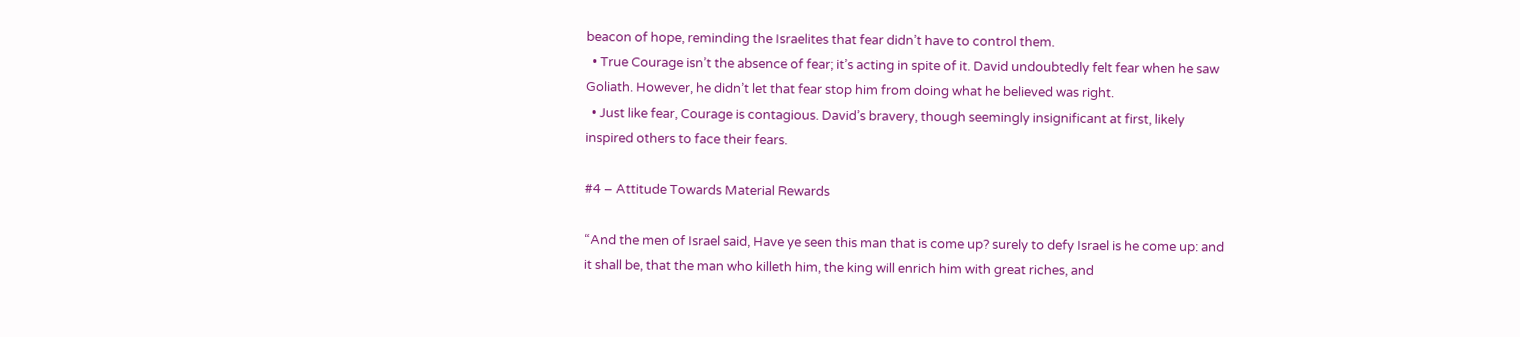beacon of hope, reminding the Israelites that fear didn’t have to control them.
  • True Courage isn’t the absence of fear; it’s acting in spite of it. David undoubtedly felt fear when he saw Goliath. However, he didn’t let that fear stop him from doing what he believed was right.
  • Just like fear, Courage is contagious. David’s bravery, though seemingly insignificant at first, likely inspired others to face their fears.

#4 – Attitude Towards Material Rewards

“And the men of Israel said, Have ye seen this man that is come up? surely to defy Israel is he come up: and it shall be, that the man who killeth him, the king will enrich him with great riches, and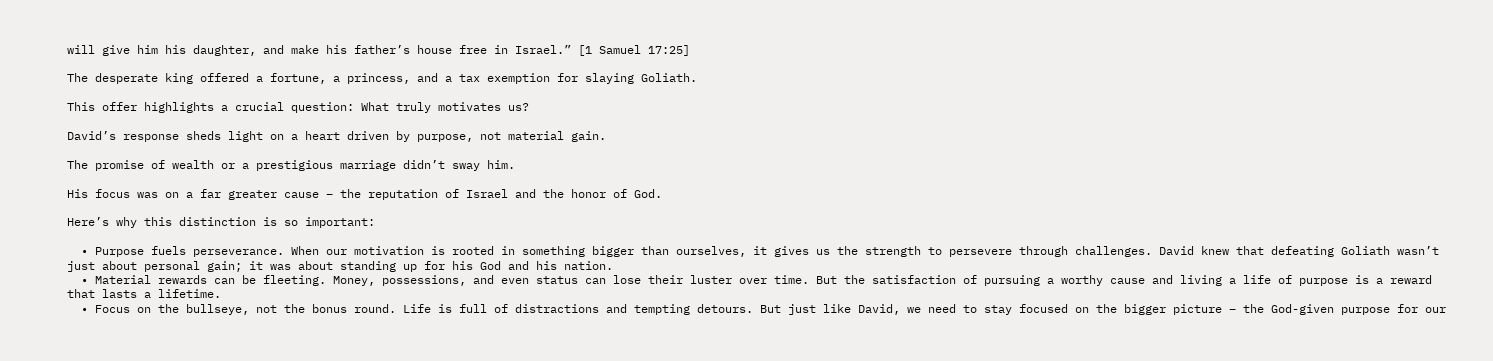will give him his daughter, and make his father’s house free in Israel.” [1 Samuel 17:25]

The desperate king offered a fortune, a princess, and a tax exemption for slaying Goliath.

This offer highlights a crucial question: What truly motivates us?

David’s response sheds light on a heart driven by purpose, not material gain.

The promise of wealth or a prestigious marriage didn’t sway him.

His focus was on a far greater cause – the reputation of Israel and the honor of God.

Here’s why this distinction is so important:

  • Purpose fuels perseverance. When our motivation is rooted in something bigger than ourselves, it gives us the strength to persevere through challenges. David knew that defeating Goliath wasn’t just about personal gain; it was about standing up for his God and his nation.
  • Material rewards can be fleeting. Money, possessions, and even status can lose their luster over time. But the satisfaction of pursuing a worthy cause and living a life of purpose is a reward that lasts a lifetime.
  • Focus on the bullseye, not the bonus round. Life is full of distractions and tempting detours. But just like David, we need to stay focused on the bigger picture – the God-given purpose for our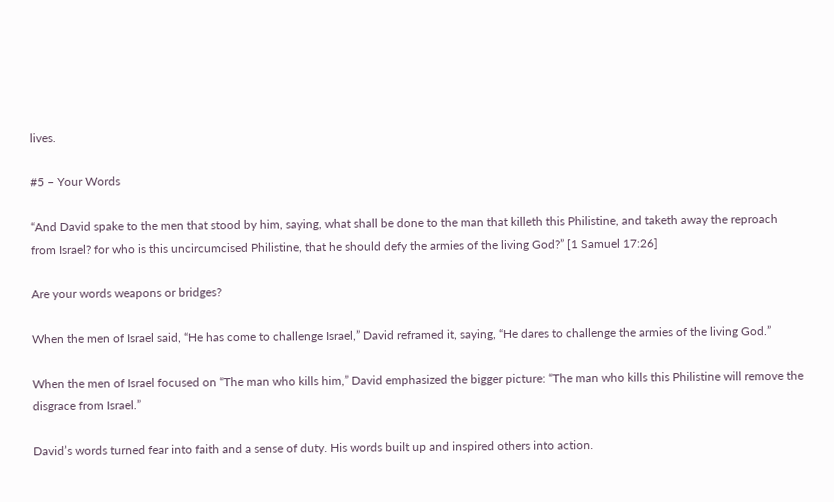lives.

#5 – Your Words

“And David spake to the men that stood by him, saying, what shall be done to the man that killeth this Philistine, and taketh away the reproach from Israel? for who is this uncircumcised Philistine, that he should defy the armies of the living God?” [1 Samuel 17:26]

Are your words weapons or bridges?

When the men of Israel said, “He has come to challenge Israel,” David reframed it, saying, “He dares to challenge the armies of the living God.”

When the men of Israel focused on “The man who kills him,” David emphasized the bigger picture: “The man who kills this Philistine will remove the disgrace from Israel.”

David’s words turned fear into faith and a sense of duty. His words built up and inspired others into action.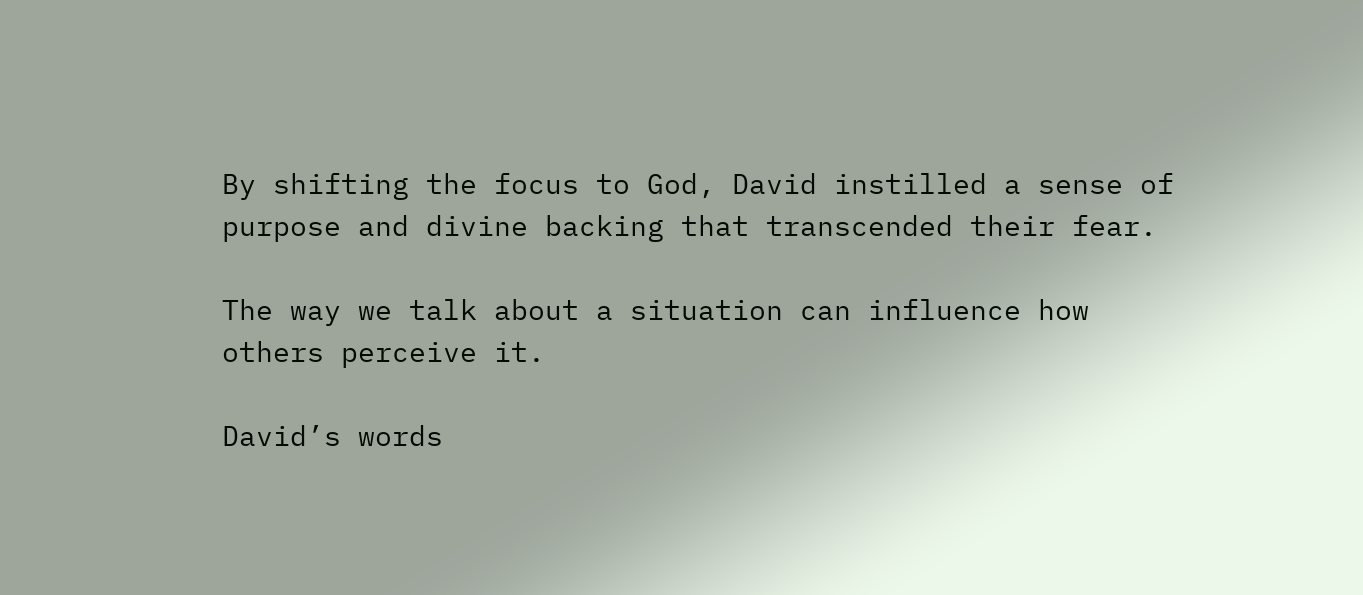By shifting the focus to God, David instilled a sense of purpose and divine backing that transcended their fear.

The way we talk about a situation can influence how others perceive it.

David’s words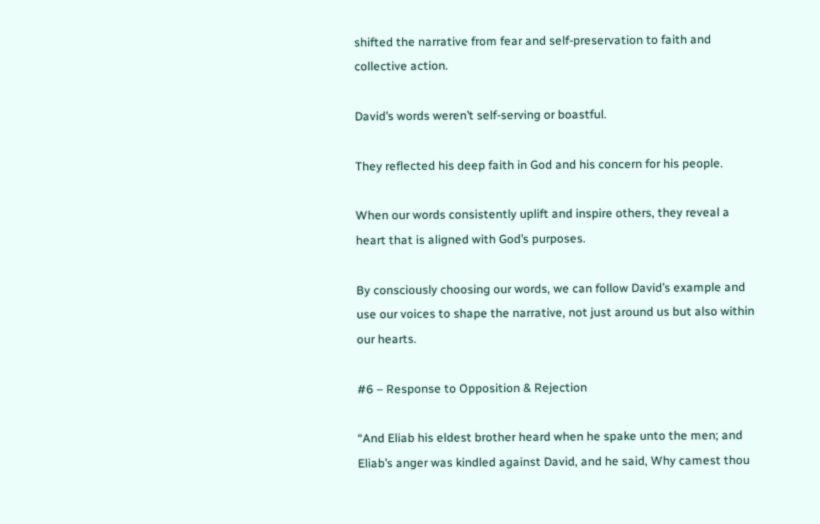shifted the narrative from fear and self-preservation to faith and collective action.

David’s words weren’t self-serving or boastful.

They reflected his deep faith in God and his concern for his people.

When our words consistently uplift and inspire others, they reveal a heart that is aligned with God’s purposes.

By consciously choosing our words, we can follow David’s example and use our voices to shape the narrative, not just around us but also within our hearts.

#6 – Response to Opposition & Rejection

“And Eliab his eldest brother heard when he spake unto the men; and Eliab’s anger was kindled against David, and he said, Why camest thou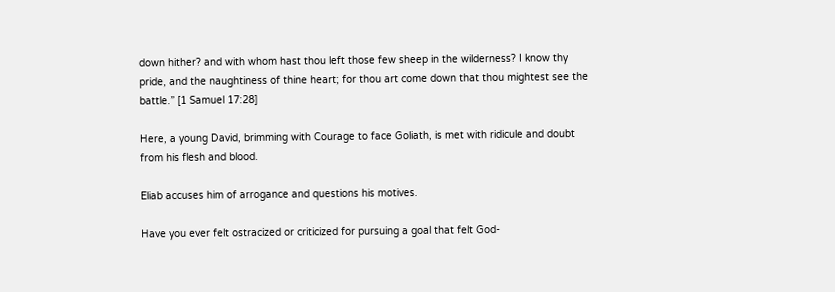down hither? and with whom hast thou left those few sheep in the wilderness? I know thy pride, and the naughtiness of thine heart; for thou art come down that thou mightest see the battle.” [1 Samuel 17:28]

Here, a young David, brimming with Courage to face Goliath, is met with ridicule and doubt from his flesh and blood.

Eliab accuses him of arrogance and questions his motives.

Have you ever felt ostracized or criticized for pursuing a goal that felt God-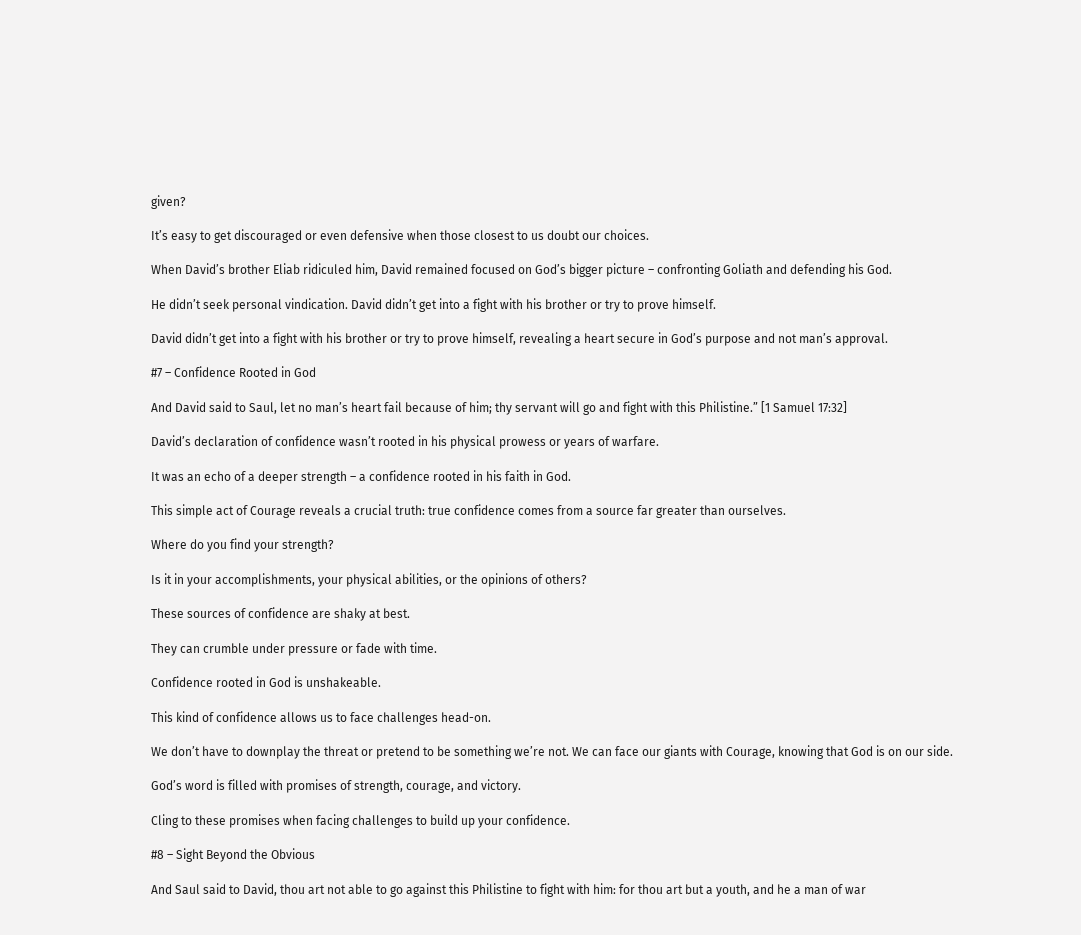given?

It’s easy to get discouraged or even defensive when those closest to us doubt our choices.

When David’s brother Eliab ridiculed him, David remained focused on God’s bigger picture – confronting Goliath and defending his God.

He didn’t seek personal vindication. David didn’t get into a fight with his brother or try to prove himself.

David didn’t get into a fight with his brother or try to prove himself, revealing a heart secure in God’s purpose and not man’s approval.

#7 – Confidence Rooted in God

And David said to Saul, let no man’s heart fail because of him; thy servant will go and fight with this Philistine.” [1 Samuel 17:32]

David’s declaration of confidence wasn’t rooted in his physical prowess or years of warfare.

It was an echo of a deeper strength – a confidence rooted in his faith in God.

This simple act of Courage reveals a crucial truth: true confidence comes from a source far greater than ourselves.

Where do you find your strength?

Is it in your accomplishments, your physical abilities, or the opinions of others?

These sources of confidence are shaky at best.

They can crumble under pressure or fade with time.

Confidence rooted in God is unshakeable.

This kind of confidence allows us to face challenges head-on.

We don’t have to downplay the threat or pretend to be something we’re not. We can face our giants with Courage, knowing that God is on our side.

God’s word is filled with promises of strength, courage, and victory.

Cling to these promises when facing challenges to build up your confidence.

#8 – Sight Beyond the Obvious

And Saul said to David, thou art not able to go against this Philistine to fight with him: for thou art but a youth, and he a man of war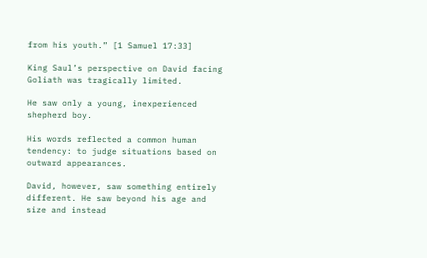from his youth.” [1 Samuel 17:33]

King Saul’s perspective on David facing Goliath was tragically limited.

He saw only a young, inexperienced shepherd boy.

His words reflected a common human tendency: to judge situations based on outward appearances.

David, however, saw something entirely different. He saw beyond his age and size and instead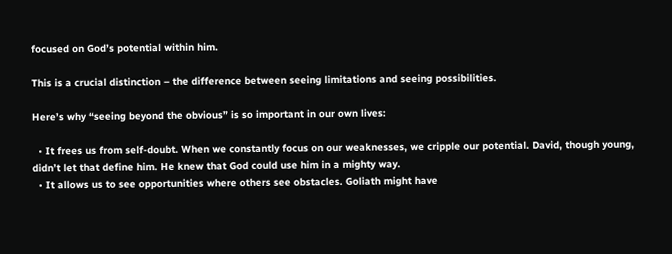focused on God’s potential within him.

This is a crucial distinction – the difference between seeing limitations and seeing possibilities.

Here’s why “seeing beyond the obvious” is so important in our own lives:

  • It frees us from self-doubt. When we constantly focus on our weaknesses, we cripple our potential. David, though young, didn’t let that define him. He knew that God could use him in a mighty way.
  • It allows us to see opportunities where others see obstacles. Goliath might have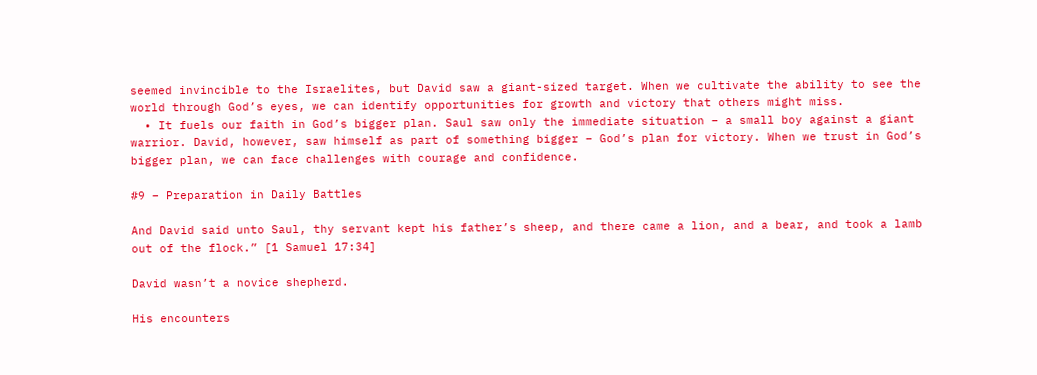seemed invincible to the Israelites, but David saw a giant-sized target. When we cultivate the ability to see the world through God’s eyes, we can identify opportunities for growth and victory that others might miss.
  • It fuels our faith in God’s bigger plan. Saul saw only the immediate situation – a small boy against a giant warrior. David, however, saw himself as part of something bigger – God’s plan for victory. When we trust in God’s bigger plan, we can face challenges with courage and confidence.

#9 – Preparation in Daily Battles

And David said unto Saul, thy servant kept his father’s sheep, and there came a lion, and a bear, and took a lamb out of the flock.” [1 Samuel 17:34]

David wasn’t a novice shepherd.

His encounters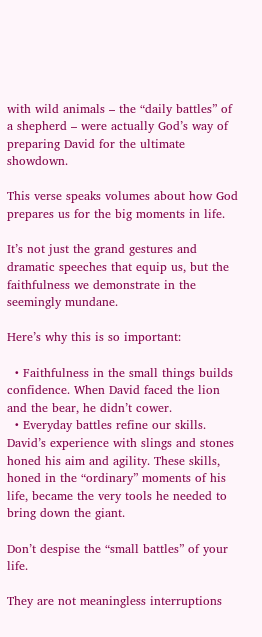with wild animals – the “daily battles” of a shepherd – were actually God’s way of preparing David for the ultimate showdown.

This verse speaks volumes about how God prepares us for the big moments in life.

It’s not just the grand gestures and dramatic speeches that equip us, but the faithfulness we demonstrate in the seemingly mundane.

Here’s why this is so important:

  • Faithfulness in the small things builds confidence. When David faced the lion and the bear, he didn’t cower.
  • Everyday battles refine our skills. David’s experience with slings and stones honed his aim and agility. These skills, honed in the “ordinary” moments of his life, became the very tools he needed to bring down the giant.

Don’t despise the “small battles” of your life.

They are not meaningless interruptions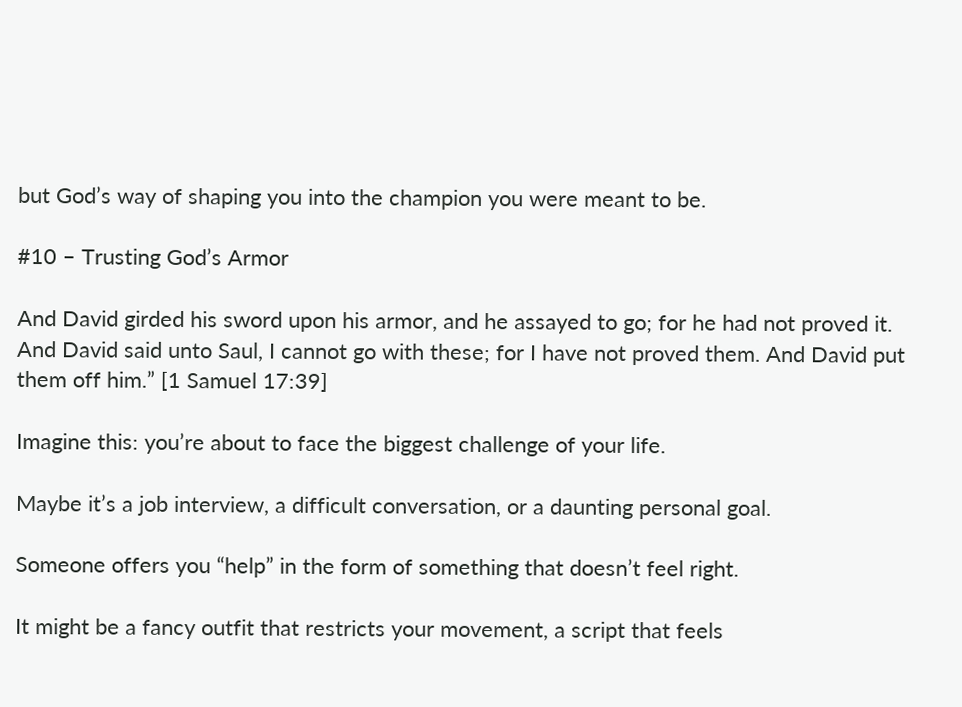but God’s way of shaping you into the champion you were meant to be.

#10 – Trusting God’s Armor

And David girded his sword upon his armor, and he assayed to go; for he had not proved it. And David said unto Saul, I cannot go with these; for I have not proved them. And David put them off him.” [1 Samuel 17:39]

Imagine this: you’re about to face the biggest challenge of your life.

Maybe it’s a job interview, a difficult conversation, or a daunting personal goal.

Someone offers you “help” in the form of something that doesn’t feel right.

It might be a fancy outfit that restricts your movement, a script that feels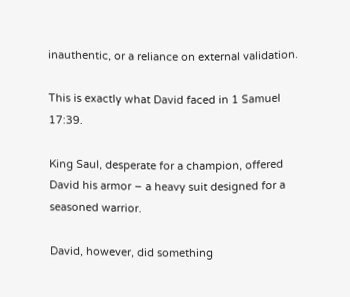inauthentic, or a reliance on external validation.

This is exactly what David faced in 1 Samuel 17:39.

King Saul, desperate for a champion, offered David his armor – a heavy suit designed for a seasoned warrior.

David, however, did something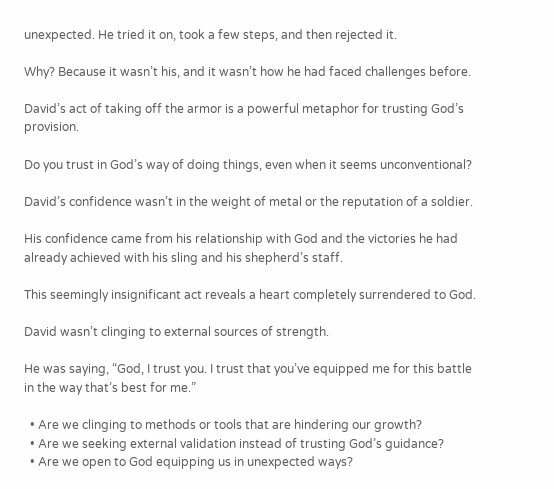unexpected. He tried it on, took a few steps, and then rejected it.

Why? Because it wasn’t his, and it wasn’t how he had faced challenges before.

David’s act of taking off the armor is a powerful metaphor for trusting God’s provision.

Do you trust in God’s way of doing things, even when it seems unconventional?

David’s confidence wasn’t in the weight of metal or the reputation of a soldier.

His confidence came from his relationship with God and the victories he had already achieved with his sling and his shepherd’s staff.

This seemingly insignificant act reveals a heart completely surrendered to God.

David wasn’t clinging to external sources of strength.

He was saying, “God, I trust you. I trust that you’ve equipped me for this battle in the way that’s best for me.”

  • Are we clinging to methods or tools that are hindering our growth?
  • Are we seeking external validation instead of trusting God’s guidance?
  • Are we open to God equipping us in unexpected ways?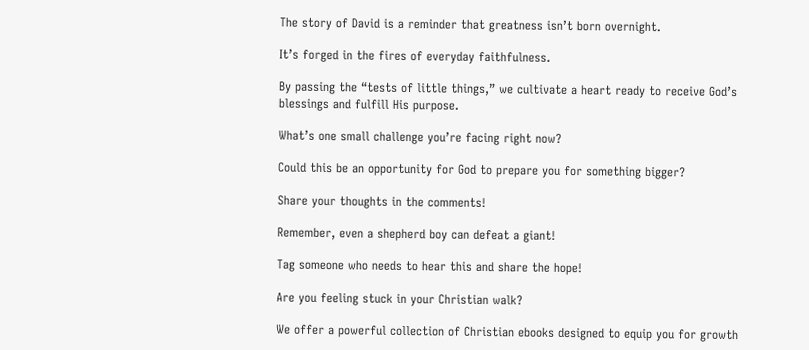The story of David is a reminder that greatness isn’t born overnight.

It’s forged in the fires of everyday faithfulness.

By passing the “tests of little things,” we cultivate a heart ready to receive God’s blessings and fulfill His purpose.

What’s one small challenge you’re facing right now?

Could this be an opportunity for God to prepare you for something bigger?

Share your thoughts in the comments!

Remember, even a shepherd boy can defeat a giant!

Tag someone who needs to hear this and share the hope!

Are you feeling stuck in your Christian walk?

We offer a powerful collection of Christian ebooks designed to equip you for growth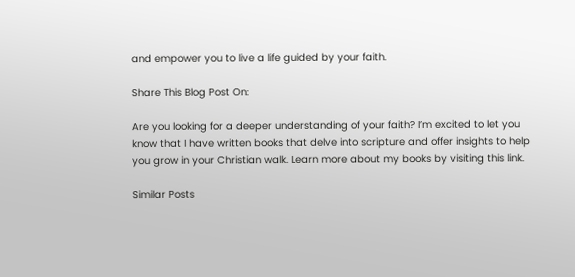and empower you to live a life guided by your faith.

Share This Blog Post On:

Are you looking for a deeper understanding of your faith? I’m excited to let you know that I have written books that delve into scripture and offer insights to help you grow in your Christian walk. Learn more about my books by visiting this link.

Similar Posts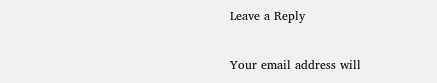Leave a Reply

Your email address will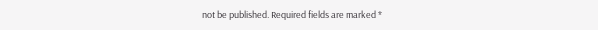not be published. Required fields are marked *